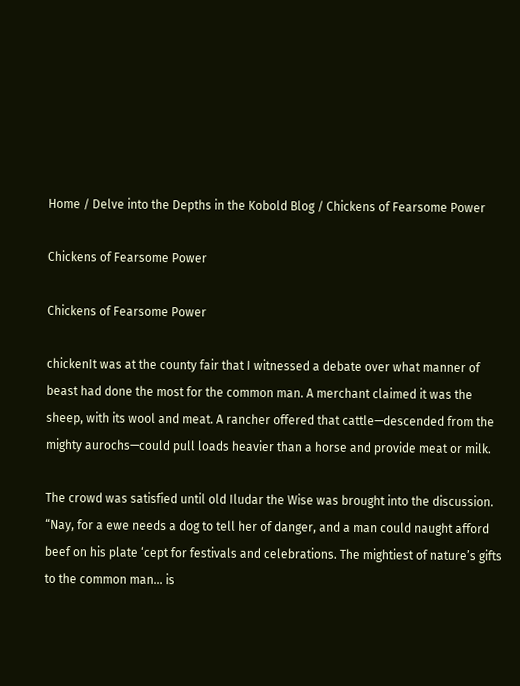Home / Delve into the Depths in the Kobold Blog / Chickens of Fearsome Power

Chickens of Fearsome Power

Chickens of Fearsome Power

chickenIt was at the county fair that I witnessed a debate over what manner of beast had done the most for the common man. A merchant claimed it was the sheep, with its wool and meat. A rancher offered that cattle—descended from the mighty aurochs—could pull loads heavier than a horse and provide meat or milk.

The crowd was satisfied until old Iludar the Wise was brought into the discussion. “Nay, for a ewe needs a dog to tell her of danger, and a man could naught afford beef on his plate ‘cept for festivals and celebrations. The mightiest of nature’s gifts to the common man… is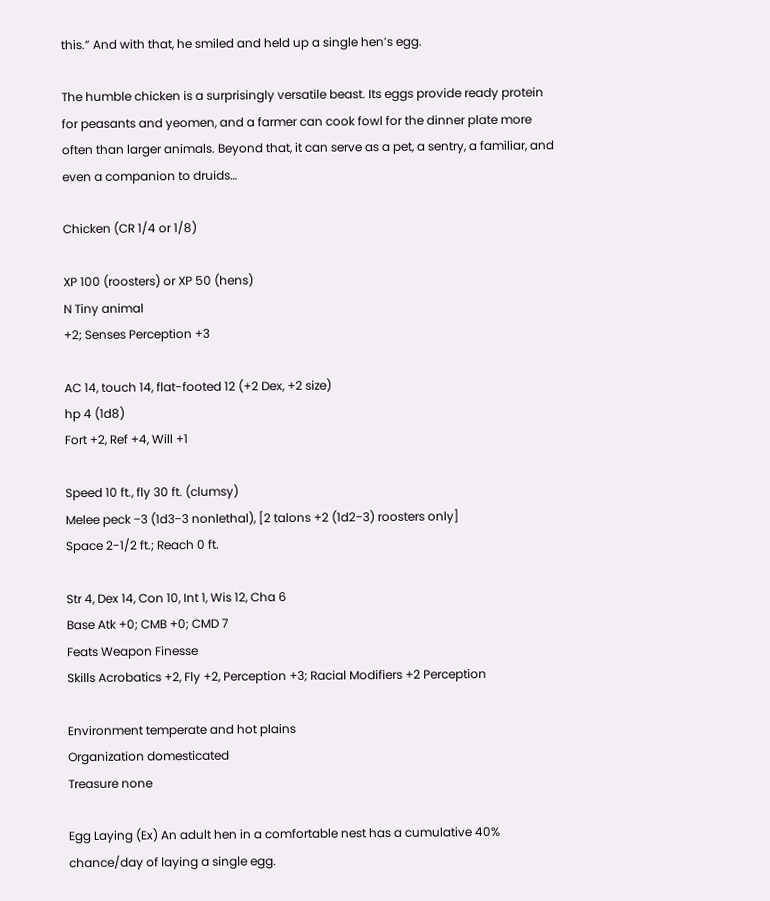this.” And with that, he smiled and held up a single hen’s egg.

The humble chicken is a surprisingly versatile beast. Its eggs provide ready protein for peasants and yeomen, and a farmer can cook fowl for the dinner plate more often than larger animals. Beyond that, it can serve as a pet, a sentry, a familiar, and even a companion to druids…

Chicken (CR 1/4 or 1/8)

XP 100 (roosters) or XP 50 (hens)
N Tiny animal
+2; Senses Perception +3

AC 14, touch 14, flat-footed 12 (+2 Dex, +2 size)
hp 4 (1d8)
Fort +2, Ref +4, Will +1

Speed 10 ft., fly 30 ft. (clumsy)
Melee peck −3 (1d3−3 nonlethal), [2 talons +2 (1d2−3) roosters only]
Space 2-1/2 ft.; Reach 0 ft.

Str 4, Dex 14, Con 10, Int 1, Wis 12, Cha 6
Base Atk +0; CMB +0; CMD 7
Feats Weapon Finesse
Skills Acrobatics +2, Fly +2, Perception +3; Racial Modifiers +2 Perception

Environment temperate and hot plains
Organization domesticated
Treasure none

Egg Laying (Ex) An adult hen in a comfortable nest has a cumulative 40% chance/day of laying a single egg.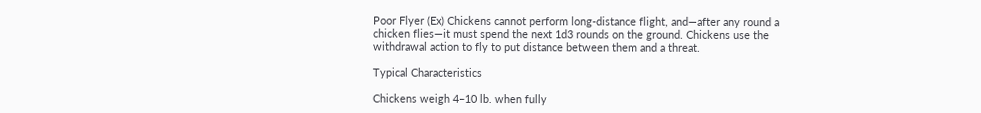Poor Flyer (Ex) Chickens cannot perform long-distance flight, and—after any round a chicken flies—it must spend the next 1d3 rounds on the ground. Chickens use the withdrawal action to fly to put distance between them and a threat.

Typical Characteristics

Chickens weigh 4–10 lb. when fully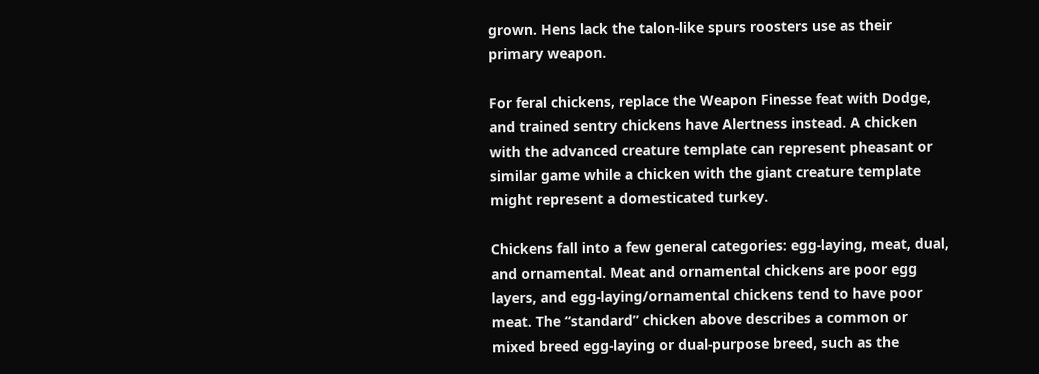grown. Hens lack the talon-like spurs roosters use as their primary weapon.

For feral chickens, replace the Weapon Finesse feat with Dodge, and trained sentry chickens have Alertness instead. A chicken with the advanced creature template can represent pheasant or similar game while a chicken with the giant creature template might represent a domesticated turkey.

Chickens fall into a few general categories: egg-laying, meat, dual, and ornamental. Meat and ornamental chickens are poor egg layers, and egg-laying/ornamental chickens tend to have poor meat. The “standard” chicken above describes a common or mixed breed egg-laying or dual-purpose breed, such as the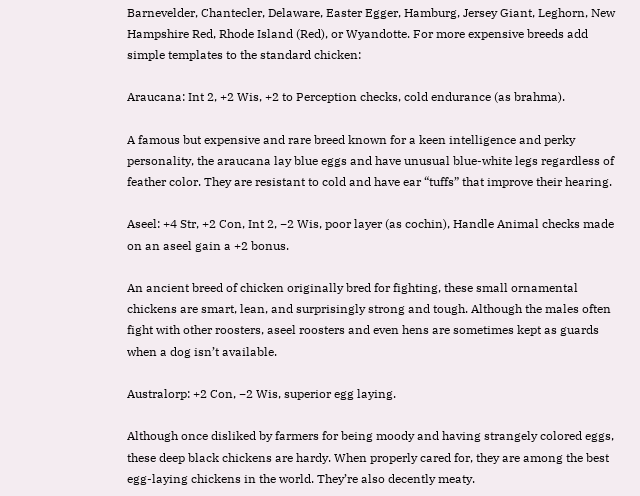Barnevelder, Chantecler, Delaware, Easter Egger, Hamburg, Jersey Giant, Leghorn, New Hampshire Red, Rhode Island (Red), or Wyandotte. For more expensive breeds add simple templates to the standard chicken:

Araucana: Int 2, +2 Wis, +2 to Perception checks, cold endurance (as brahma).

A famous but expensive and rare breed known for a keen intelligence and perky personality, the araucana lay blue eggs and have unusual blue-white legs regardless of feather color. They are resistant to cold and have ear “tuffs” that improve their hearing.

Aseel: +4 Str, +2 Con, Int 2, −2 Wis, poor layer (as cochin), Handle Animal checks made on an aseel gain a +2 bonus.

An ancient breed of chicken originally bred for fighting, these small ornamental chickens are smart, lean, and surprisingly strong and tough. Although the males often fight with other roosters, aseel roosters and even hens are sometimes kept as guards when a dog isn’t available.

Australorp: +2 Con, −2 Wis, superior egg laying.

Although once disliked by farmers for being moody and having strangely colored eggs, these deep black chickens are hardy. When properly cared for, they are among the best egg-laying chickens in the world. They’re also decently meaty.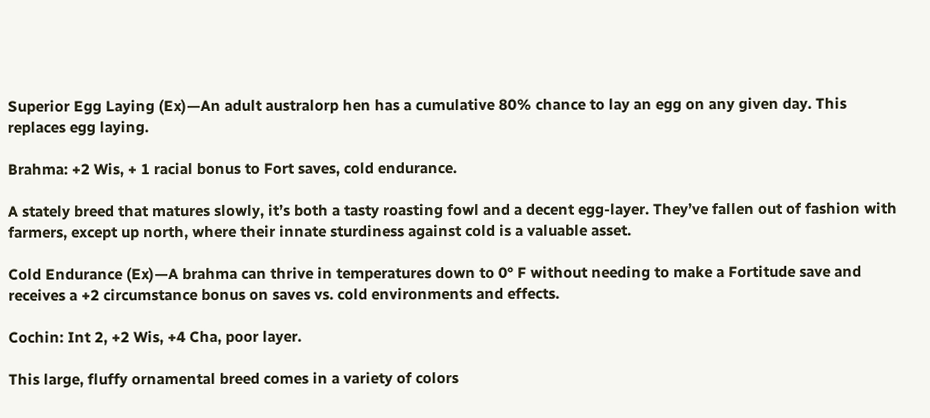Superior Egg Laying (Ex)—An adult australorp hen has a cumulative 80% chance to lay an egg on any given day. This replaces egg laying.

Brahma: +2 Wis, + 1 racial bonus to Fort saves, cold endurance.

A stately breed that matures slowly, it’s both a tasty roasting fowl and a decent egg-layer. They’ve fallen out of fashion with farmers, except up north, where their innate sturdiness against cold is a valuable asset.

Cold Endurance (Ex)—A brahma can thrive in temperatures down to 0° F without needing to make a Fortitude save and receives a +2 circumstance bonus on saves vs. cold environments and effects.

Cochin: Int 2, +2 Wis, +4 Cha, poor layer.

This large, fluffy ornamental breed comes in a variety of colors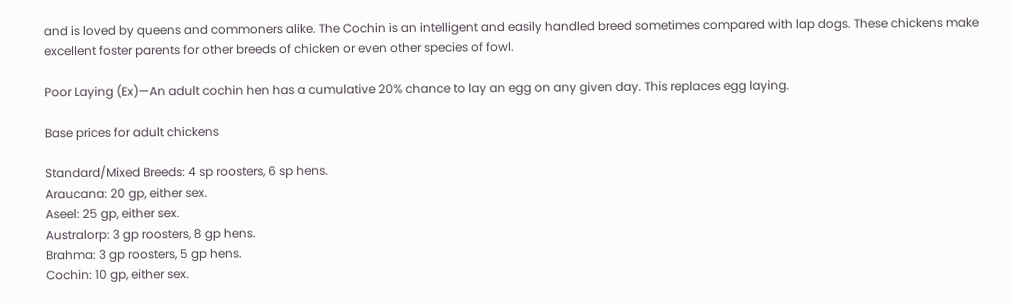and is loved by queens and commoners alike. The Cochin is an intelligent and easily handled breed sometimes compared with lap dogs. These chickens make excellent foster parents for other breeds of chicken or even other species of fowl.

Poor Laying (Ex)—An adult cochin hen has a cumulative 20% chance to lay an egg on any given day. This replaces egg laying.

Base prices for adult chickens

Standard/Mixed Breeds: 4 sp roosters, 6 sp hens.
Araucana: 20 gp, either sex.
Aseel: 25 gp, either sex.
Australorp: 3 gp roosters, 8 gp hens.
Brahma: 3 gp roosters, 5 gp hens.
Cochin: 10 gp, either sex.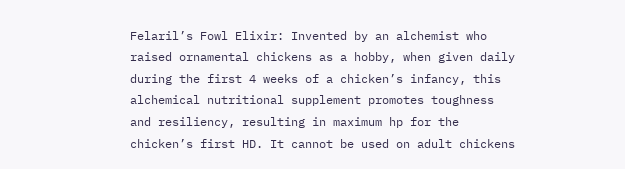Felaril’s Fowl Elixir: Invented by an alchemist who raised ornamental chickens as a hobby, when given daily during the first 4 weeks of a chicken’s infancy, this alchemical nutritional supplement promotes toughness and resiliency, resulting in maximum hp for the chicken’s first HD. It cannot be used on adult chickens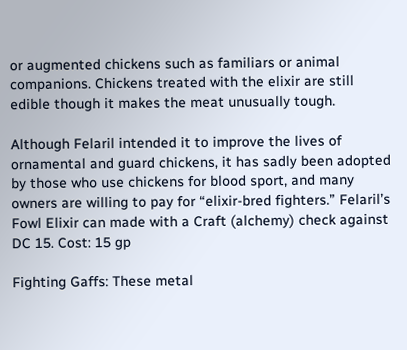or augmented chickens such as familiars or animal companions. Chickens treated with the elixir are still edible though it makes the meat unusually tough.

Although Felaril intended it to improve the lives of ornamental and guard chickens, it has sadly been adopted by those who use chickens for blood sport, and many owners are willing to pay for “elixir-bred fighters.” Felaril’s Fowl Elixir can made with a Craft (alchemy) check against DC 15. Cost: 15 gp

Fighting Gaffs: These metal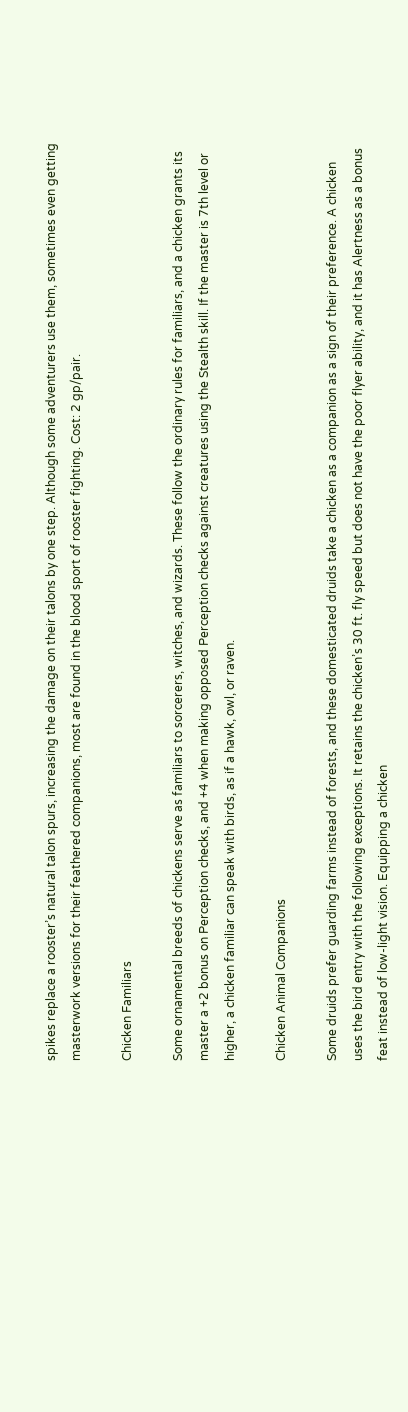spikes replace a rooster’s natural talon spurs, increasing the damage on their talons by one step. Although some adventurers use them, sometimes even getting masterwork versions for their feathered companions, most are found in the blood sport of rooster fighting. Cost: 2 gp/pair.

Chicken Familiars

Some ornamental breeds of chickens serve as familiars to sorcerers, witches, and wizards. These follow the ordinary rules for familiars, and a chicken grants its master a +2 bonus on Perception checks, and +4 when making opposed Perception checks against creatures using the Stealth skill. If the master is 7th level or higher, a chicken familiar can speak with birds, as if a hawk, owl, or raven.

Chicken Animal Companions

Some druids prefer guarding farms instead of forests, and these domesticated druids take a chicken as a companion as a sign of their preference. A chicken uses the bird entry with the following exceptions. It retains the chicken’s 30 ft. fly speed but does not have the poor flyer ability, and it has Alertness as a bonus feat instead of low-light vision. Equipping a chicken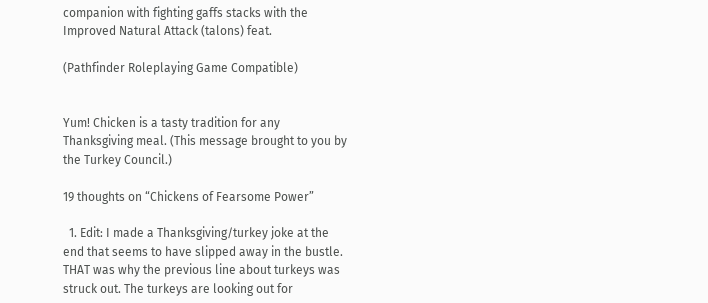companion with fighting gaffs stacks with the Improved Natural Attack (talons) feat.

(Pathfinder Roleplaying Game Compatible)


Yum! Chicken is a tasty tradition for any Thanksgiving meal. (This message brought to you by the Turkey Council.)

19 thoughts on “Chickens of Fearsome Power”

  1. Edit: I made a Thanksgiving/turkey joke at the end that seems to have slipped away in the bustle. THAT was why the previous line about turkeys was struck out. The turkeys are looking out for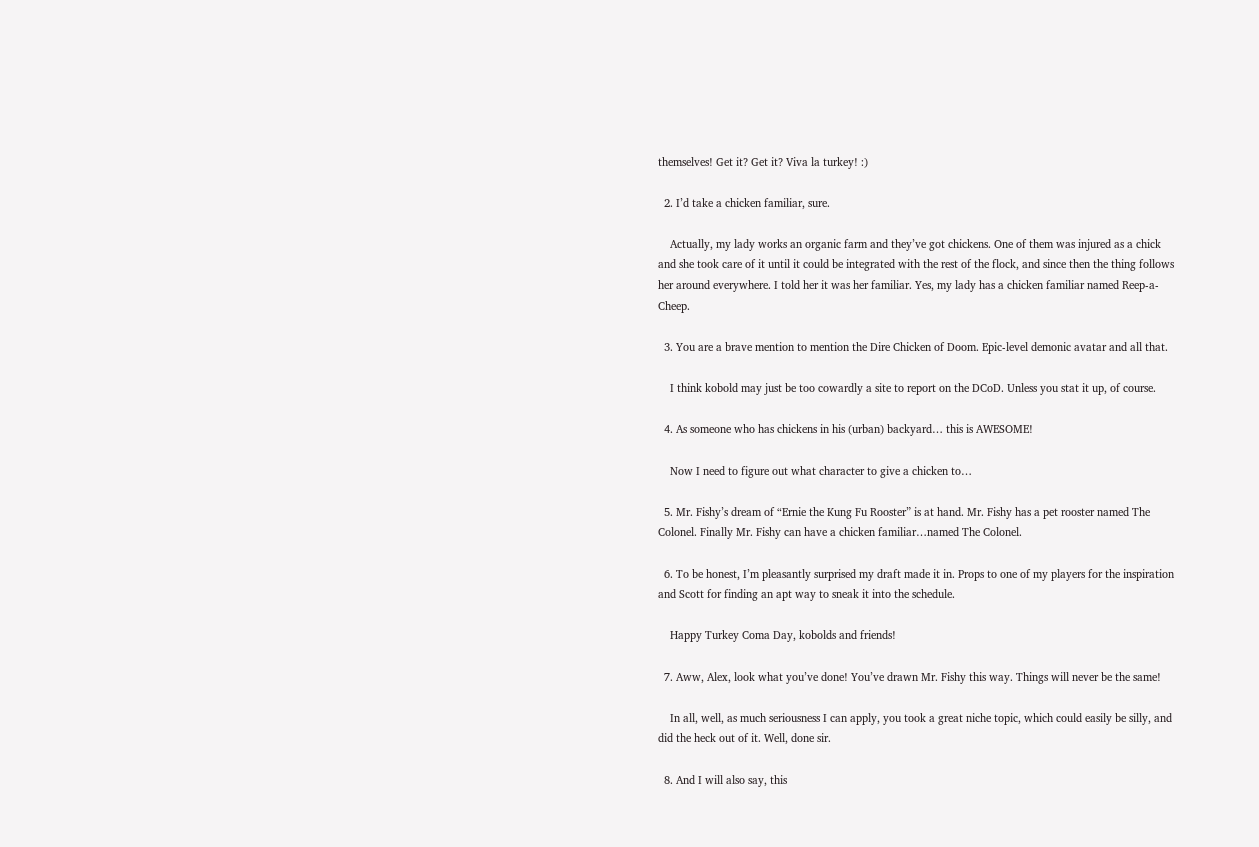themselves! Get it? Get it? Viva la turkey! :)

  2. I’d take a chicken familiar, sure.

    Actually, my lady works an organic farm and they’ve got chickens. One of them was injured as a chick and she took care of it until it could be integrated with the rest of the flock, and since then the thing follows her around everywhere. I told her it was her familiar. Yes, my lady has a chicken familiar named Reep-a-Cheep.

  3. You are a brave mention to mention the Dire Chicken of Doom. Epic-level demonic avatar and all that.

    I think kobold may just be too cowardly a site to report on the DCoD. Unless you stat it up, of course.

  4. As someone who has chickens in his (urban) backyard… this is AWESOME!

    Now I need to figure out what character to give a chicken to…

  5. Mr. Fishy’s dream of “Ernie the Kung Fu Rooster” is at hand. Mr. Fishy has a pet rooster named The Colonel. Finally Mr. Fishy can have a chicken familiar…named The Colonel.

  6. To be honest, I’m pleasantly surprised my draft made it in. Props to one of my players for the inspiration and Scott for finding an apt way to sneak it into the schedule.

    Happy Turkey Coma Day, kobolds and friends!

  7. Aww, Alex, look what you’ve done! You’ve drawn Mr. Fishy this way. Things will never be the same!

    In all, well, as much seriousness I can apply, you took a great niche topic, which could easily be silly, and did the heck out of it. Well, done sir.

  8. And I will also say, this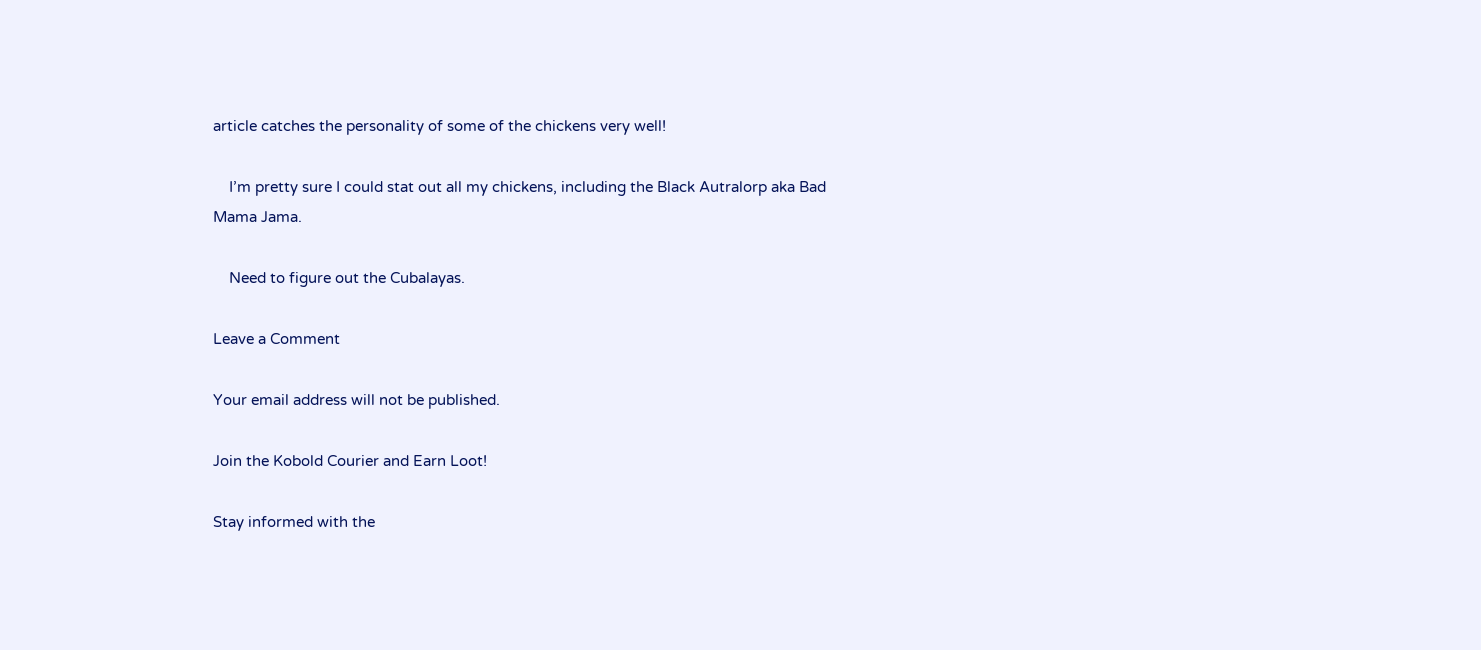article catches the personality of some of the chickens very well!

    I’m pretty sure I could stat out all my chickens, including the Black Autralorp aka Bad Mama Jama.

    Need to figure out the Cubalayas.

Leave a Comment

Your email address will not be published.

Join the Kobold Courier and Earn Loot!

Stay informed with the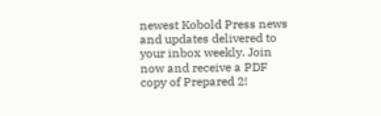newest Kobold Press news and updates delivered to your inbox weekly. Join now and receive a PDF copy of Prepared 2!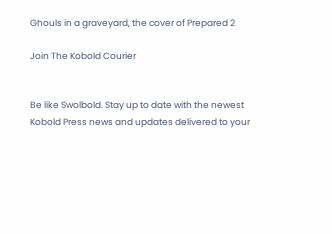Ghouls in a graveyard, the cover of Prepared 2

Join The Kobold Courier


Be like Swolbold. Stay up to date with the newest Kobold Press news and updates delivered to your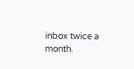inbox twice a month.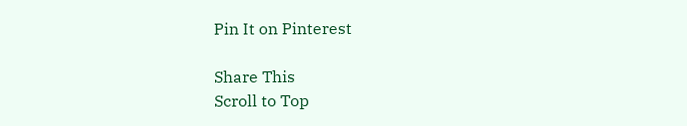Pin It on Pinterest

Share This
Scroll to Top